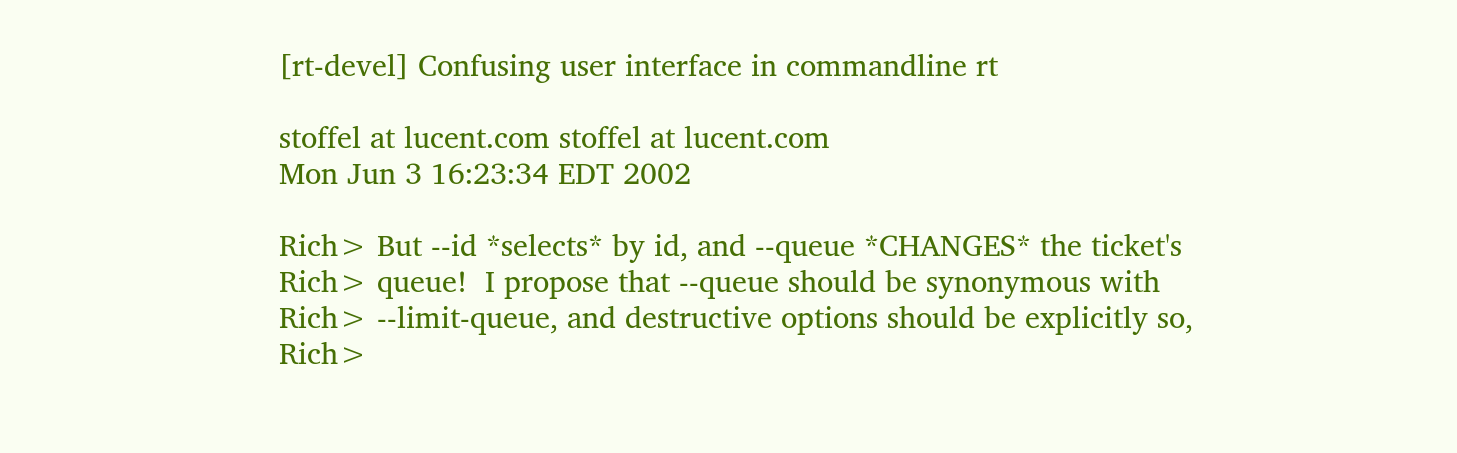[rt-devel] Confusing user interface in commandline rt

stoffel at lucent.com stoffel at lucent.com
Mon Jun 3 16:23:34 EDT 2002

Rich> But --id *selects* by id, and --queue *CHANGES* the ticket's
Rich> queue!  I propose that --queue should be synonymous with
Rich> --limit-queue, and destructive options should be explicitly so,
Rich>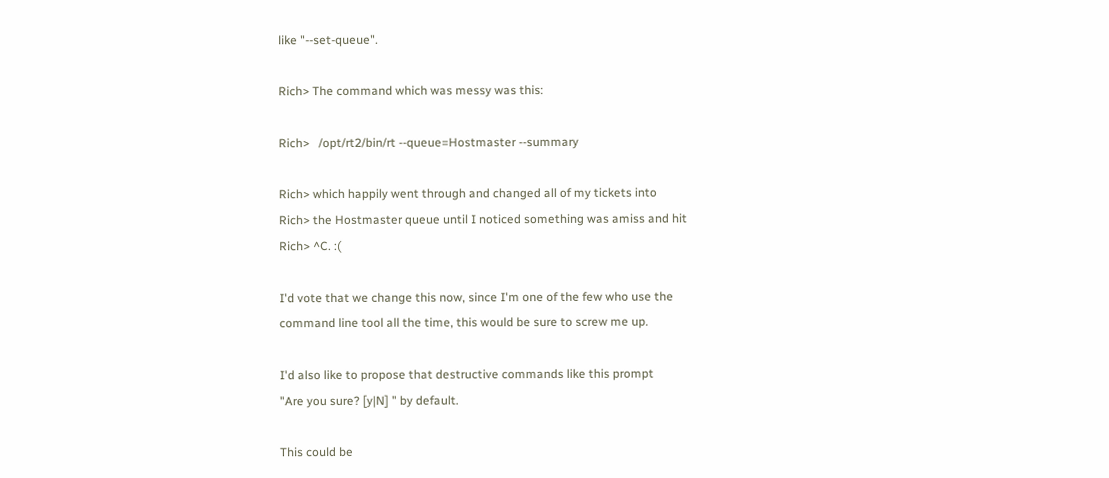like "--set-queue".

Rich> The command which was messy was this:

Rich>   /opt/rt2/bin/rt --queue=Hostmaster --summary

Rich> which happily went through and changed all of my tickets into
Rich> the Hostmaster queue until I noticed something was amiss and hit
Rich> ^C. :(

I'd vote that we change this now, since I'm one of the few who use the
command line tool all the time, this would be sure to screw me up.

I'd also like to propose that destructive commands like this prompt
"Are you sure? [y|N] " by default.

This could be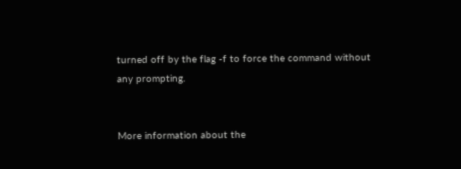turned off by the flag -f to force the command without
any prompting.


More information about the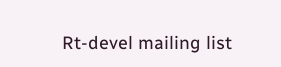Rt-devel mailing list